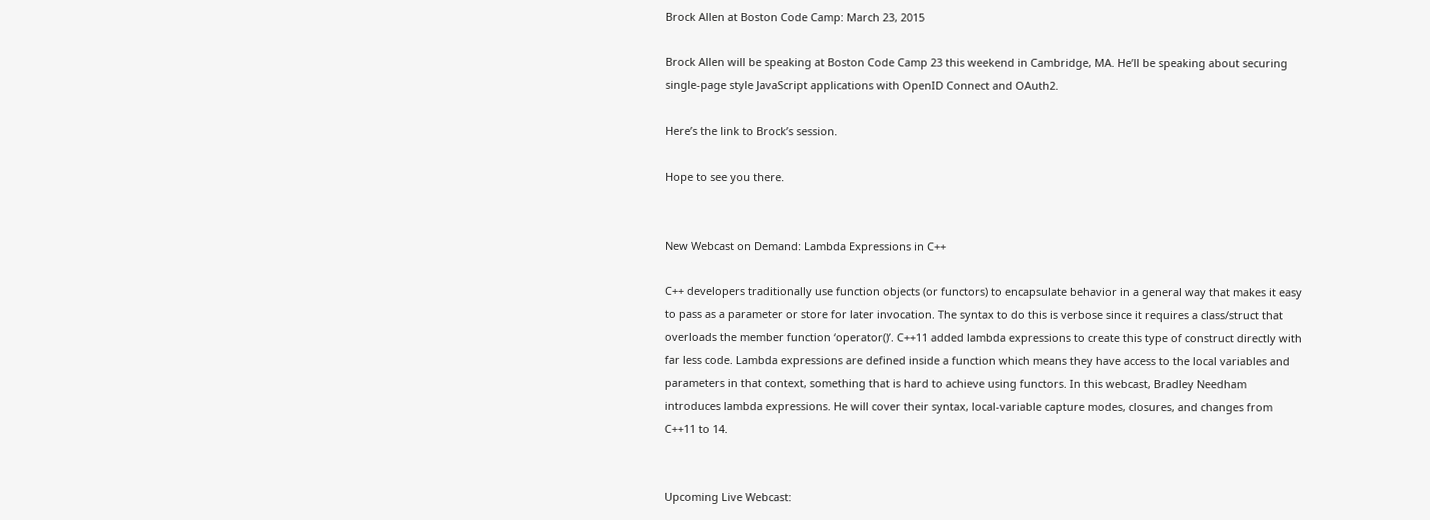Brock Allen at Boston Code Camp: March 23, 2015

Brock Allen will be speaking at Boston Code Camp 23 this weekend in Cambridge, MA. He’ll be speaking about securing single-page style JavaScript applications with OpenID Connect and OAuth2.

Here’s the link to Brock’s session.

Hope to see you there.


New Webcast on Demand: Lambda Expressions in C++

C++ developers traditionally use function objects (or functors) to encapsulate behavior in a general way that makes it easy to pass as a parameter or store for later invocation. The syntax to do this is verbose since it requires a class/struct that overloads the member function ‘operator()’. C++11 added lambda expressions to create this type of construct directly with far less code. Lambda expressions are defined inside a function which means they have access to the local variables and parameters in that context, something that is hard to achieve using functors. In this webcast, Bradley Needham introduces lambda expressions. He will cover their syntax, local-variable capture modes, closures, and changes from C++11 to 14.


Upcoming Live Webcast: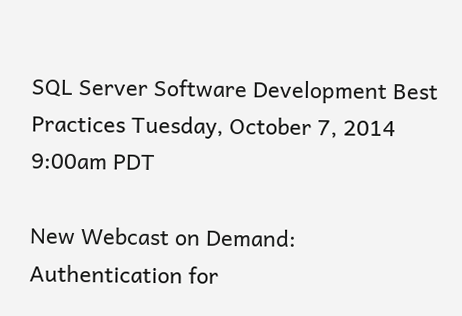SQL Server Software Development Best Practices Tuesday, October 7, 2014 9:00am PDT

New Webcast on Demand: Authentication for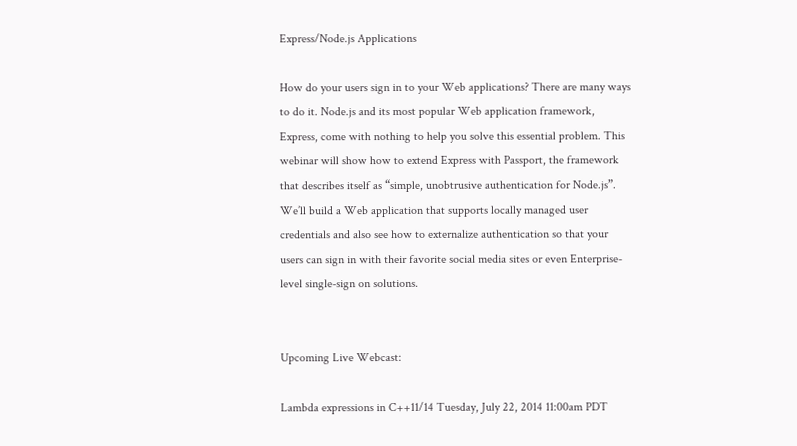Express/Node.js Applications

How do your users sign in to your Web applications? There are many ways to do it. Node.js and its most popular Web application framework, Express, come with nothing to help you solve this essential problem. This webinar will show how to extend Express with Passport, the framework that describes itself as “simple, unobtrusive authentication for Node.js”. We’ll build a Web application that supports locally managed user credentials and also see how to externalize authentication so that your users can sign in with their favorite social media sites or even Enterprise-level single-sign on solutions.


Upcoming Live Webcast:

Lambda expressions in C++11/14 Tuesday, July 22, 2014 11:00am PDT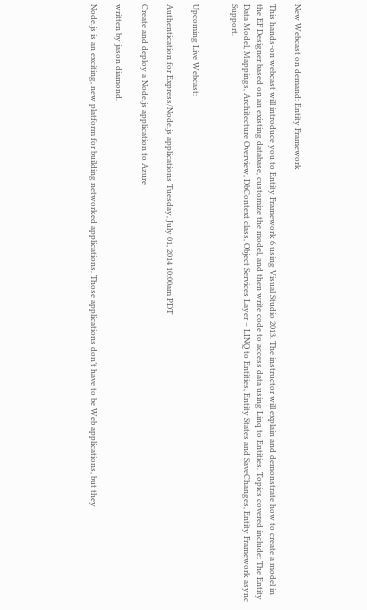New Webcast on demand: Entity Framework

This hands-on webcast will introduce you to Entity Framework 6 using Visual Studio 2013. The instructor will explain and demonstrate how to create a model in the EF Designer based on an existing database, customize the model, and then write code to access data using Linq to Entities. Topics covered include: The Entity Data Model, Mappings, Architecture Overview, DbContext class, Object Services Layer – LINQ to Entities, Entity States and SaveChanges, Entity Framework async Support.


Upcoming Live Webcast:

Authentication for Express/Node.js applications Tuesday, July 01, 2014 10:00am PDT

Create and deploy a Node.js application to Azure

written by jason diamond.

Node.js is an exciting, new platform for building networked applications. Those applications don’t have to be Web applications, but they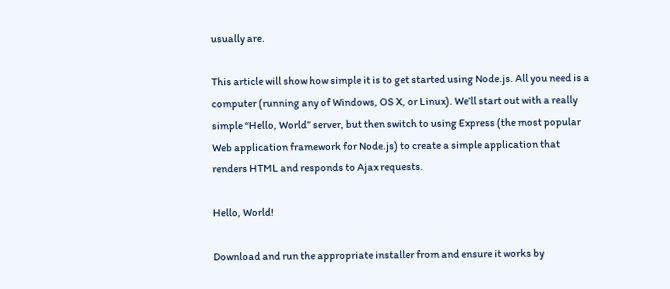usually are.

This article will show how simple it is to get started using Node.js. All you need is a computer (running any of Windows, OS X, or Linux). We’ll start out with a really simple “Hello, World” server, but then switch to using Express (the most popular Web application framework for Node.js) to create a simple application that renders HTML and responds to Ajax requests.

Hello, World!

Download and run the appropriate installer from and ensure it works by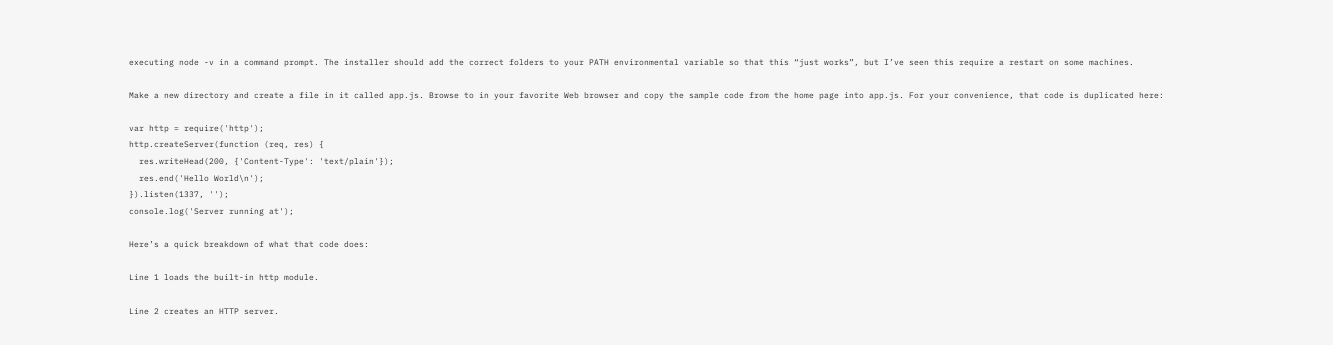executing node -v in a command prompt. The installer should add the correct folders to your PATH environmental variable so that this “just works”, but I’ve seen this require a restart on some machines.

Make a new directory and create a file in it called app.js. Browse to in your favorite Web browser and copy the sample code from the home page into app.js. For your convenience, that code is duplicated here:

var http = require('http');
http.createServer(function (req, res) {
  res.writeHead(200, {'Content-Type': 'text/plain'});
  res.end('Hello World\n');
}).listen(1337, '');
console.log('Server running at');

Here’s a quick breakdown of what that code does:

Line 1 loads the built-in http module.

Line 2 creates an HTTP server.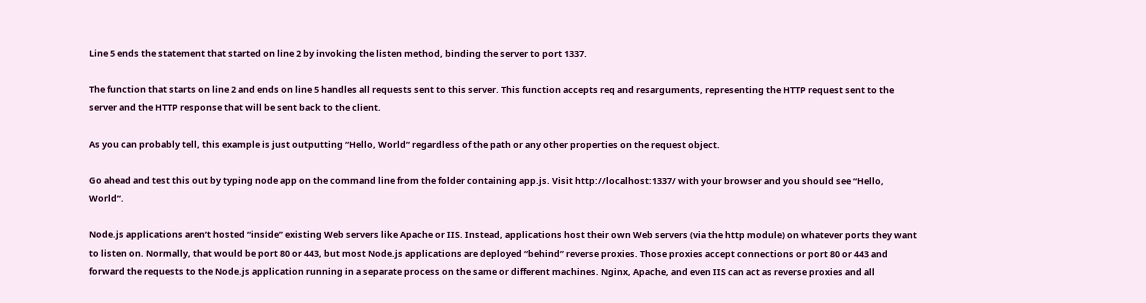Line 5 ends the statement that started on line 2 by invoking the listen method, binding the server to port 1337.

The function that starts on line 2 and ends on line 5 handles all requests sent to this server. This function accepts req and resarguments, representing the HTTP request sent to the server and the HTTP response that will be sent back to the client.

As you can probably tell, this example is just outputting “Hello, World” regardless of the path or any other properties on the request object.

Go ahead and test this out by typing node app on the command line from the folder containing app.js. Visit http://localhost:1337/ with your browser and you should see “Hello, World”.

Node.js applications aren’t hosted “inside” existing Web servers like Apache or IIS. Instead, applications host their own Web servers (via the http module) on whatever ports they want to listen on. Normally, that would be port 80 or 443, but most Node.js applications are deployed “behind” reverse proxies. Those proxies accept connections or port 80 or 443 and forward the requests to the Node.js application running in a separate process on the same or different machines. Nginx, Apache, and even IIS can act as reverse proxies and all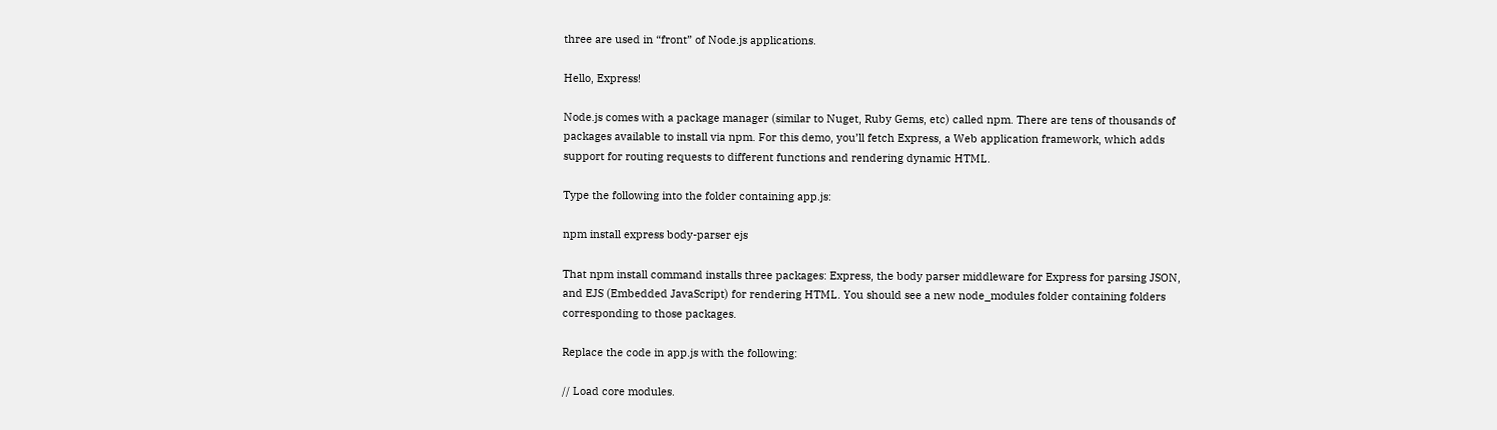three are used in “front” of Node.js applications.

Hello, Express!

Node.js comes with a package manager (similar to Nuget, Ruby Gems, etc) called npm. There are tens of thousands of packages available to install via npm. For this demo, you’ll fetch Express, a Web application framework, which adds support for routing requests to different functions and rendering dynamic HTML.

Type the following into the folder containing app.js:

npm install express body-parser ejs

That npm install command installs three packages: Express, the body parser middleware for Express for parsing JSON, and EJS (Embedded JavaScript) for rendering HTML. You should see a new node_modules folder containing folders corresponding to those packages.

Replace the code in app.js with the following:

// Load core modules.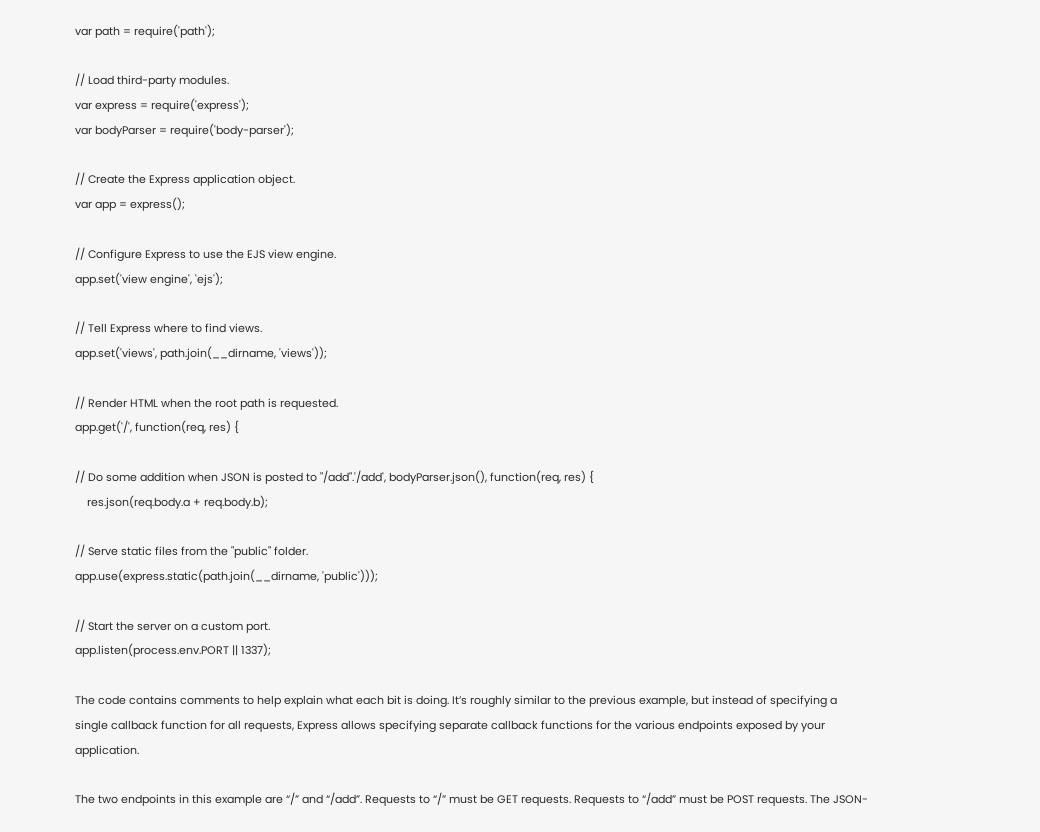var path = require('path');

// Load third-party modules.
var express = require('express');
var bodyParser = require('body-parser');

// Create the Express application object.
var app = express();

// Configure Express to use the EJS view engine.
app.set('view engine', 'ejs');

// Tell Express where to find views.
app.set('views', path.join(__dirname, 'views'));

// Render HTML when the root path is requested.
app.get('/', function(req, res) {

// Do some addition when JSON is posted to "/add".'/add', bodyParser.json(), function(req, res) {
    res.json(req.body.a + req.body.b);

// Serve static files from the "public" folder.
app.use(express.static(path.join(__dirname, 'public')));

// Start the server on a custom port.
app.listen(process.env.PORT || 1337);

The code contains comments to help explain what each bit is doing. It’s roughly similar to the previous example, but instead of specifying a single callback function for all requests, Express allows specifying separate callback functions for the various endpoints exposed by your application.

The two endpoints in this example are “/” and “/add”. Requests to “/” must be GET requests. Requests to “/add” must be POST requests. The JSON-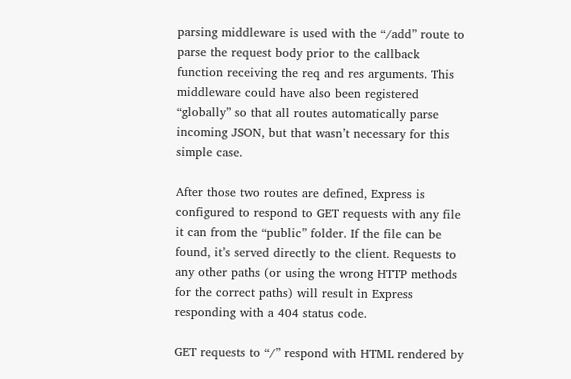parsing middleware is used with the “/add” route to parse the request body prior to the callback function receiving the req and res arguments. This middleware could have also been registered “globally” so that all routes automatically parse incoming JSON, but that wasn’t necessary for this simple case.

After those two routes are defined, Express is configured to respond to GET requests with any file it can from the “public” folder. If the file can be found, it’s served directly to the client. Requests to any other paths (or using the wrong HTTP methods for the correct paths) will result in Express responding with a 404 status code.

GET requests to “/” respond with HTML rendered by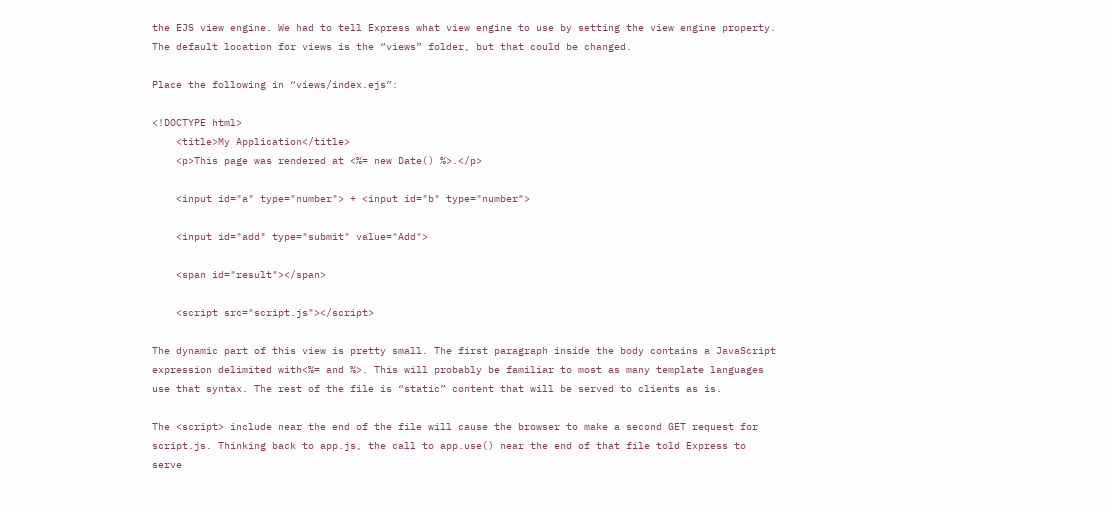the EJS view engine. We had to tell Express what view engine to use by setting the view engine property. The default location for views is the “views” folder, but that could be changed.

Place the following in “views/index.ejs”:

<!DOCTYPE html>
    <title>My Application</title>
    <p>This page was rendered at <%= new Date() %>.</p>

    <input id="a" type="number"> + <input id="b" type="number">

    <input id="add" type="submit" value="Add">

    <span id="result"></span>

    <script src="script.js"></script>

The dynamic part of this view is pretty small. The first paragraph inside the body contains a JavaScript expression delimited with<%= and %>. This will probably be familiar to most as many template languages use that syntax. The rest of the file is “static” content that will be served to clients as is.

The <script> include near the end of the file will cause the browser to make a second GET request for script.js. Thinking back to app.js, the call to app.use() near the end of that file told Express to serve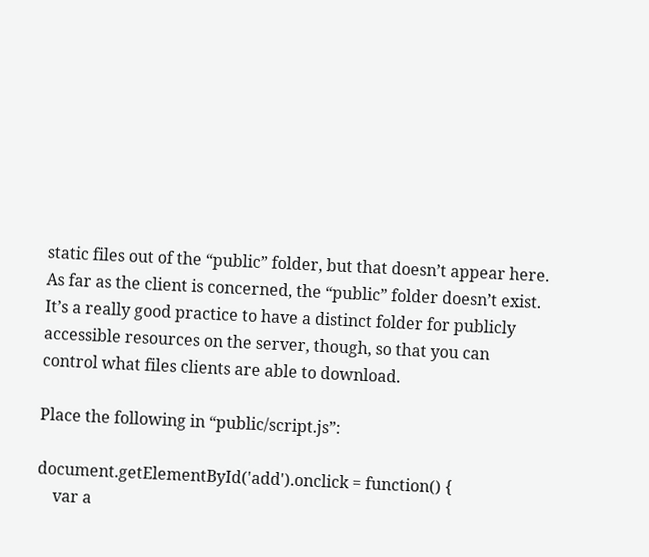static files out of the “public” folder, but that doesn’t appear here. As far as the client is concerned, the “public” folder doesn’t exist. It’s a really good practice to have a distinct folder for publicly accessible resources on the server, though, so that you can control what files clients are able to download.

Place the following in “public/script.js”:

document.getElementById('add').onclick = function() {
    var a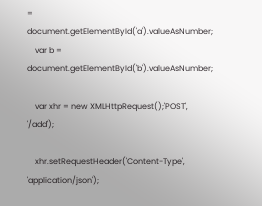= document.getElementById('a').valueAsNumber;
    var b = document.getElementById('b').valueAsNumber;

    var xhr = new XMLHttpRequest();'POST', '/add');

    xhr.setRequestHeader('Content-Type', 'application/json');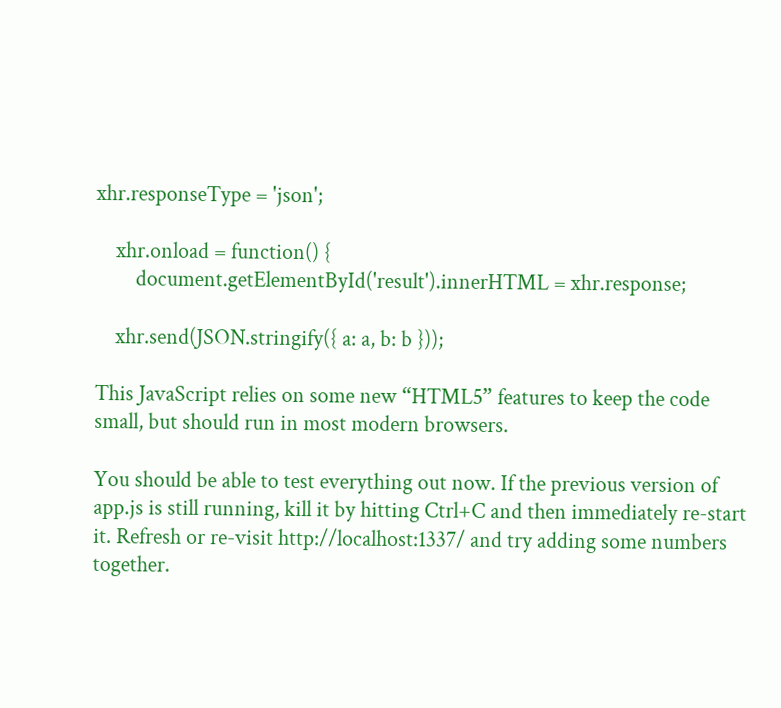xhr.responseType = 'json';

    xhr.onload = function() {
        document.getElementById('result').innerHTML = xhr.response;

    xhr.send(JSON.stringify({ a: a, b: b }));

This JavaScript relies on some new “HTML5” features to keep the code small, but should run in most modern browsers.

You should be able to test everything out now. If the previous version of app.js is still running, kill it by hitting Ctrl+C and then immediately re-start it. Refresh or re-visit http://localhost:1337/ and try adding some numbers together.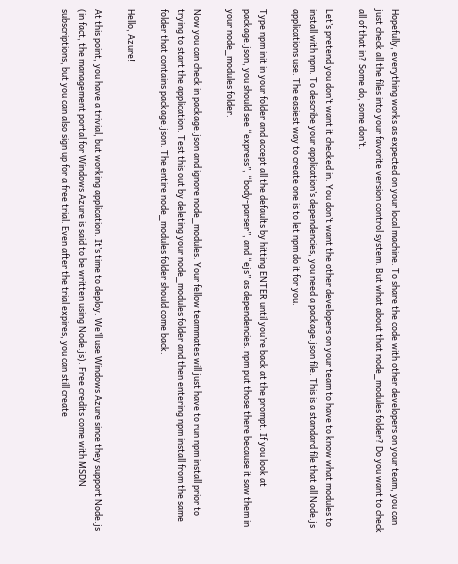Hopefully, everything works as expected on your local machine. To share the code with other developers on your team, you can just check all the files into your favorite version control system. But what about that node_modules folder? Do you want to check all of that in? Some do, some don’t.

Let’s pretend you don’t want it checked in. You don’t want the other developers on your team to have to know what modules to install with npm. To describe your application’s dependencies, you need a package.json file. This is a standard file that all Node.js applications use. The easiest way to create one is to let npm do it for you.

Type npm init in your folder and accept all the defaults by hitting ENTER until you’re back at the prompt. If you look at package.json, you should see “express”, “body-parser”, and “ejs” as dependencies. npm put those there because it saw them in your node_modules folder.

Now you can check in package.json and ignore node_modules. Your fellow teammates will just have to run npm install prior to trying to start the application. Test this out by deleting your node_modules folder and then entering npm install from the same folder that contains package.json. The entire node_modules folder should come back.

Hello, Azure!

At this point, you have a trivial, but working application. It’s time to deploy. We’ll use Windows Azure since they support Node.js (in fact, the management portal for Windows Azure is said to be written using Node.js). Free credits come with MSDN subscriptions, but you can also sign up for a free trial. Even after the trial expires, you can still create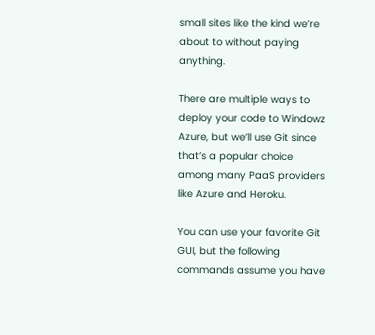small sites like the kind we’re about to without paying anything.

There are multiple ways to deploy your code to Windowz Azure, but we’ll use Git since that’s a popular choice among many PaaS providers like Azure and Heroku.

You can use your favorite Git GUI, but the following commands assume you have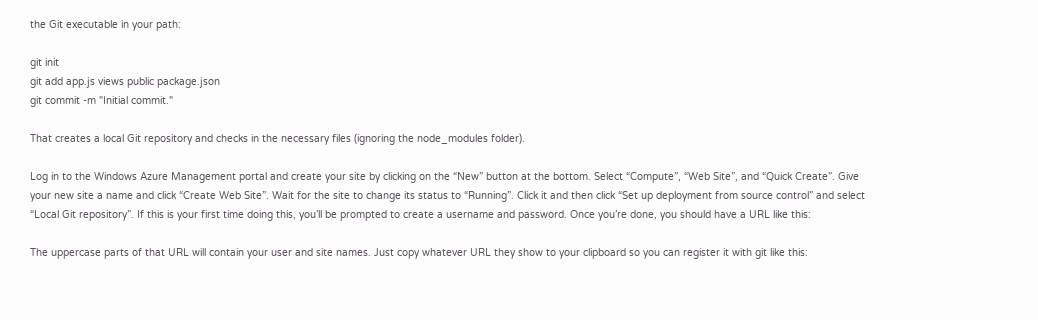the Git executable in your path:

git init
git add app.js views public package.json
git commit -m "Initial commit."

That creates a local Git repository and checks in the necessary files (ignoring the node_modules folder).

Log in to the Windows Azure Management portal and create your site by clicking on the “New” button at the bottom. Select “Compute”, “Web Site”, and “Quick Create”. Give your new site a name and click “Create Web Site”. Wait for the site to change its status to “Running”. Click it and then click “Set up deployment from source control” and select “Local Git repository”. If this is your first time doing this, you’ll be prompted to create a username and password. Once you’re done, you should have a URL like this:

The uppercase parts of that URL will contain your user and site names. Just copy whatever URL they show to your clipboard so you can register it with git like this: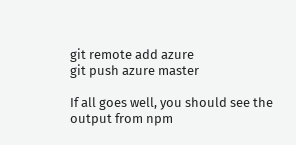git remote add azure
git push azure master

If all goes well, you should see the output from npm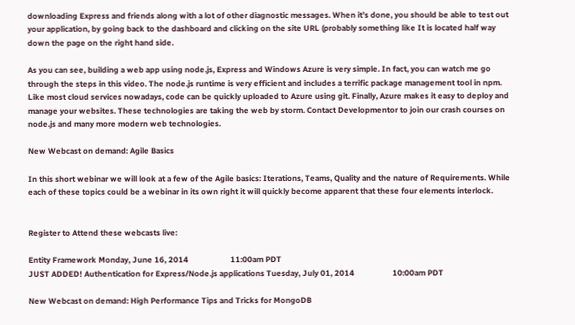downloading Express and friends along with a lot of other diagnostic messages. When it’s done, you should be able to test out your application, by going back to the dashboard and clicking on the site URL (probably something like It is located half way down the page on the right hand side.

As you can see, building a web app using node.js, Express and Windows Azure is very simple. In fact, you can watch me go through the steps in this video. The node.js runtime is very efficient and includes a terrific package management tool in npm. Like most cloud services nowadays, code can be quickly uploaded to Azure using git. Finally, Azure makes it easy to deploy and manage your websites. These technologies are taking the web by storm. Contact Developmentor to join our crash courses on node.js and many more modern web technologies.

New Webcast on demand: Agile Basics

In this short webinar we will look at a few of the Agile basics: Iterations, Teams, Quality and the nature of Requirements. While each of these topics could be a webinar in its own right it will quickly become apparent that these four elements interlock.


Register to Attend these webcasts live:

Entity Framework Monday, June 16, 2014                     11:00am PDT
JUST ADDED! Authentication for Express/Node.js applications Tuesday, July 01, 2014                   10:00am PDT

New Webcast on demand: High Performance Tips and Tricks for MongoDB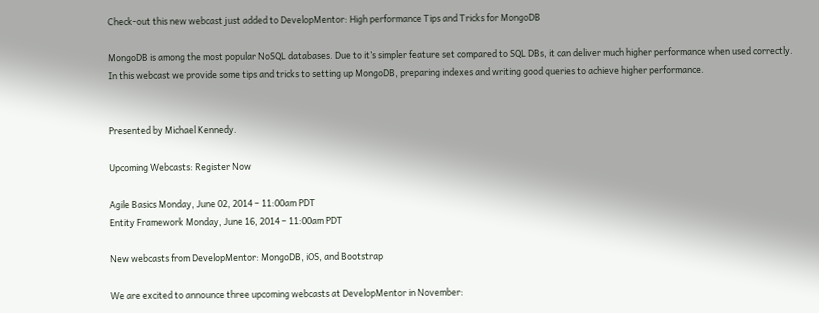Check-out this new webcast just added to DevelopMentor: High performance Tips and Tricks for MongoDB

MongoDB is among the most popular NoSQL databases. Due to it’s simpler feature set compared to SQL DBs, it can deliver much higher performance when used correctly. In this webcast we provide some tips and tricks to setting up MongoDB, preparing indexes and writing good queries to achieve higher performance.


Presented by Michael Kennedy.

Upcoming Webcasts: Register Now

Agile Basics Monday, June 02, 2014 – 11:00am PDT
Entity Framework Monday, June 16, 2014 – 11:00am PDT

New webcasts from DevelopMentor: MongoDB, iOS, and Bootstrap

We are excited to announce three upcoming webcasts at DevelopMentor in November: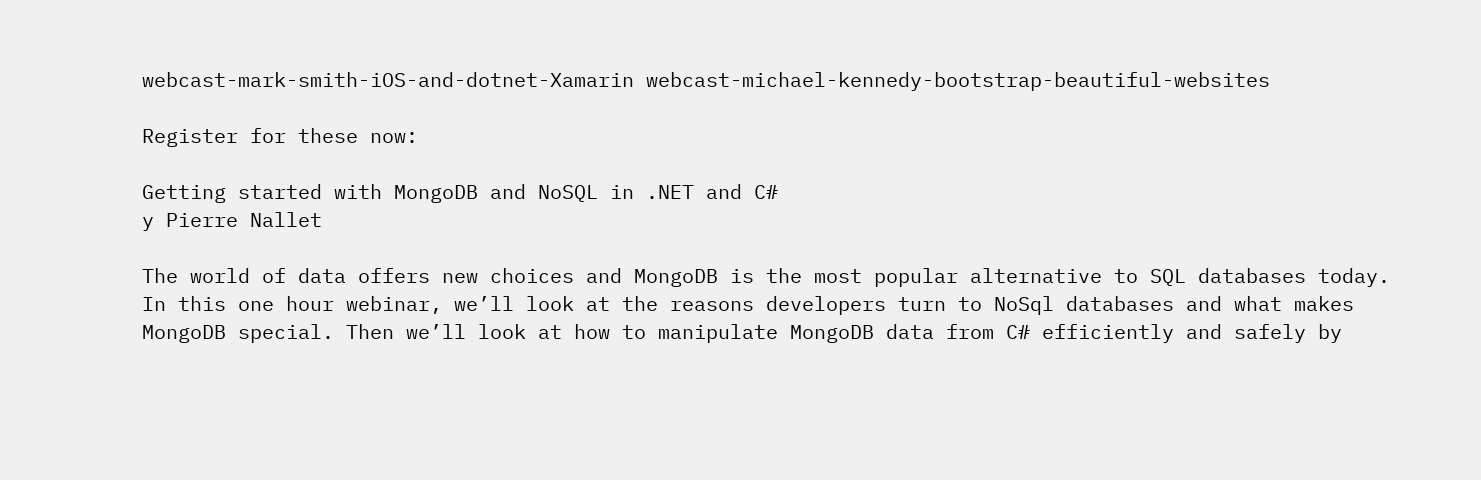webcast-mark-smith-iOS-and-dotnet-Xamarin webcast-michael-kennedy-bootstrap-beautiful-websites

Register for these now:

Getting started with MongoDB and NoSQL in .NET and C#
y Pierre Nallet

The world of data offers new choices and MongoDB is the most popular alternative to SQL databases today. In this one hour webinar, we’ll look at the reasons developers turn to NoSql databases and what makes MongoDB special. Then we’ll look at how to manipulate MongoDB data from C# efficiently and safely by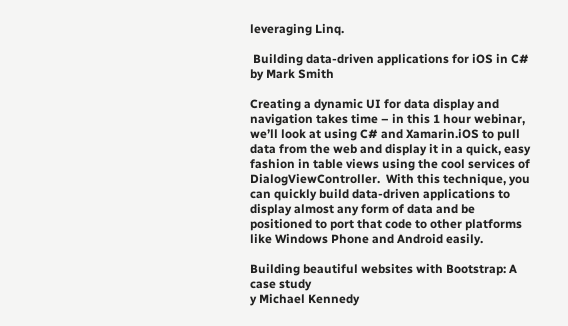leveraging Linq.

 Building data-driven applications for iOS in C#
by Mark Smith

Creating a dynamic UI for data display and navigation takes time – in this 1 hour webinar, we’ll look at using C# and Xamarin.iOS to pull data from the web and display it in a quick, easy fashion in table views using the cool services of DialogViewController.  With this technique, you can quickly build data-driven applications to display almost any form of data and be positioned to port that code to other platforms like Windows Phone and Android easily.

Building beautiful websites with Bootstrap: A case study
y Michael Kennedy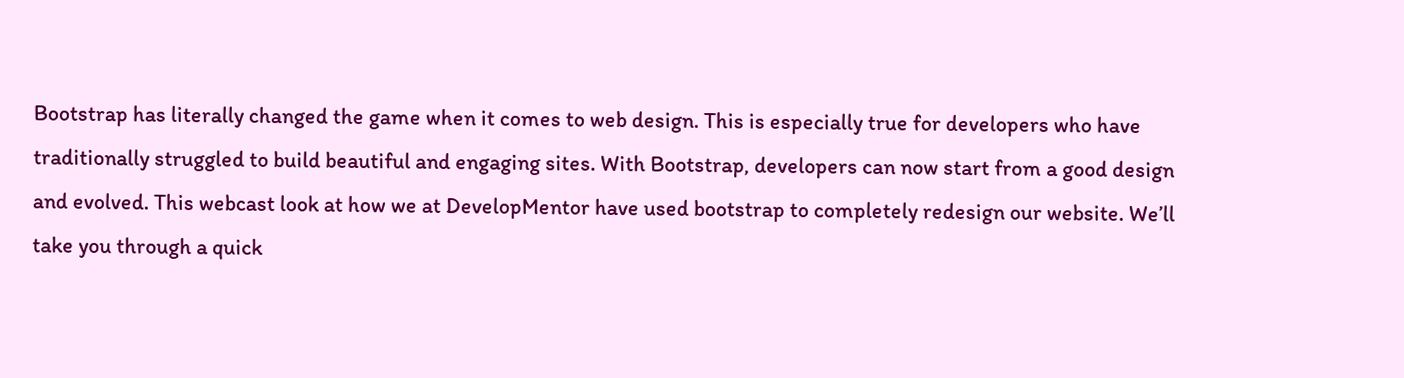Bootstrap has literally changed the game when it comes to web design. This is especially true for developers who have traditionally struggled to build beautiful and engaging sites. With Bootstrap, developers can now start from a good design and evolved. This webcast look at how we at DevelopMentor have used bootstrap to completely redesign our website. We’ll take you through a quick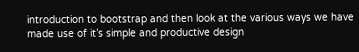introduction to bootstrap and then look at the various ways we have made use of it’s simple and productive design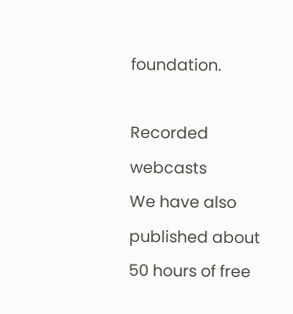foundation.

Recorded webcasts
We have also published about 50 hours of free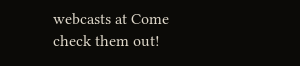webcasts at Come check them out!